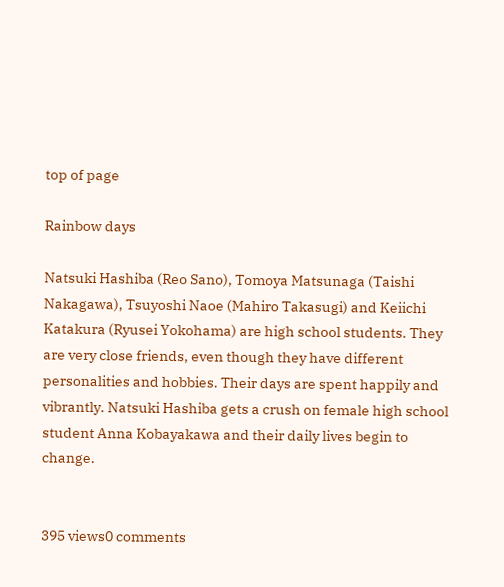top of page

Rainbow days

Natsuki Hashiba (Reo Sano), Tomoya Matsunaga (Taishi Nakagawa), Tsuyoshi Naoe (Mahiro Takasugi) and Keiichi Katakura (Ryusei Yokohama) are high school students. They are very close friends, even though they have different personalities and hobbies. Their days are spent happily and vibrantly. Natsuki Hashiba gets a crush on female high school student Anna Kobayakawa and their daily lives begin to change.


395 views0 comments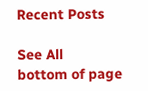Recent Posts

See All
bottom of page